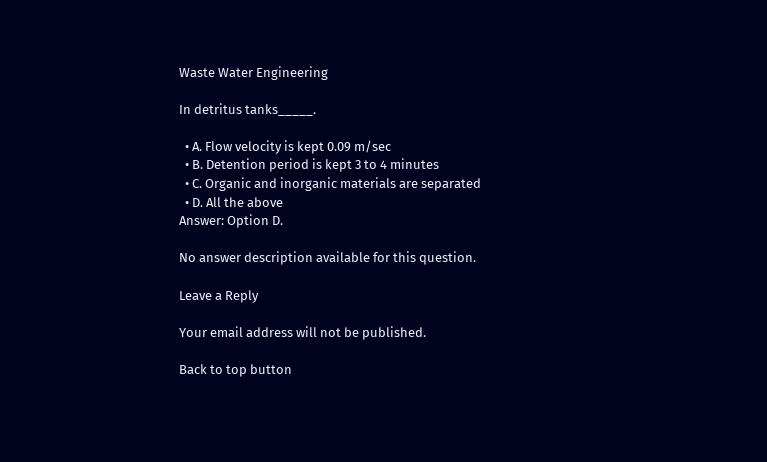Waste Water Engineering

In detritus tanks_____.

  • A. Flow velocity is kept 0.09 m/sec
  • B. Detention period is kept 3 to 4 minutes
  • C. Organic and inorganic materials are separated
  • D. All the above
Answer: Option D.

No answer description available for this question.

Leave a Reply

Your email address will not be published.

Back to top button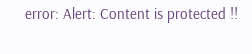error: Alert: Content is protected !!